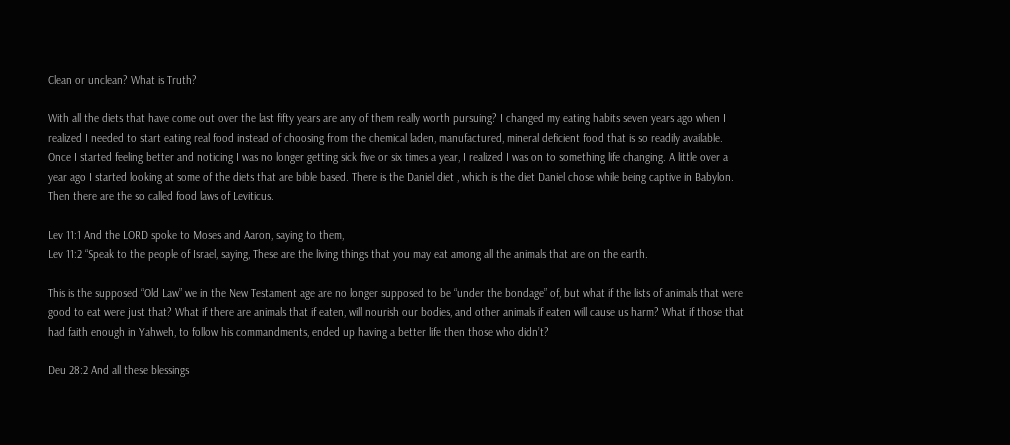Clean or unclean? What is Truth?

With all the diets that have come out over the last fifty years are any of them really worth pursuing? I changed my eating habits seven years ago when I realized I needed to start eating real food instead of choosing from the chemical laden, manufactured, mineral deficient food that is so readily available. Once I started feeling better and noticing I was no longer getting sick five or six times a year, I realized I was on to something life changing. A little over a year ago I started looking at some of the diets that are bible based. There is the Daniel diet , which is the diet Daniel chose while being captive in Babylon. Then there are the so called food laws of Leviticus.

Lev 11:1 And the LORD spoke to Moses and Aaron, saying to them,
Lev 11:2 “Speak to the people of Israel, saying, These are the living things that you may eat among all the animals that are on the earth.

This is the supposed “Old Law” we in the New Testament age are no longer supposed to be “under the bondage” of, but what if the lists of animals that were good to eat were just that? What if there are animals that if eaten, will nourish our bodies, and other animals if eaten will cause us harm? What if those that had faith enough in Yahweh, to follow his commandments, ended up having a better life then those who didn’t?

Deu 28:2 And all these blessings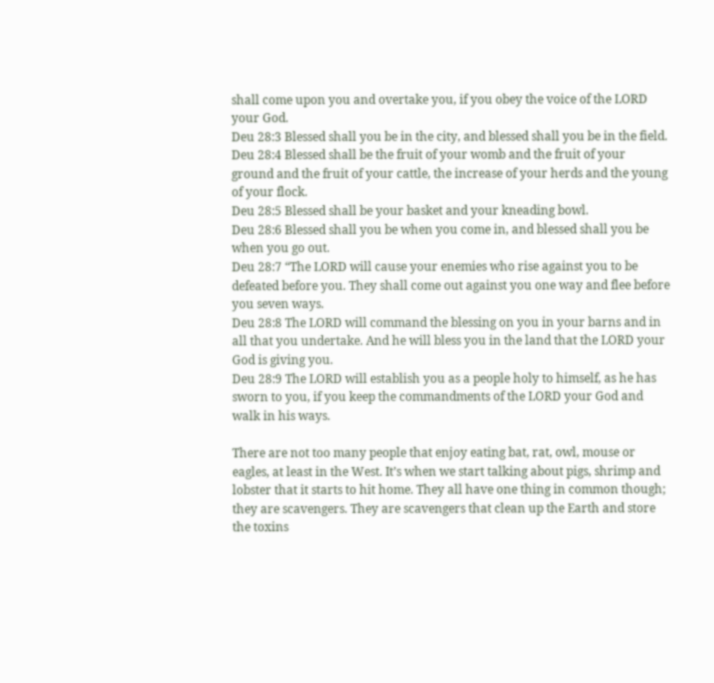shall come upon you and overtake you, if you obey the voice of the LORD your God.
Deu 28:3 Blessed shall you be in the city, and blessed shall you be in the field.
Deu 28:4 Blessed shall be the fruit of your womb and the fruit of your ground and the fruit of your cattle, the increase of your herds and the young of your flock.
Deu 28:5 Blessed shall be your basket and your kneading bowl.
Deu 28:6 Blessed shall you be when you come in, and blessed shall you be when you go out.
Deu 28:7 “The LORD will cause your enemies who rise against you to be defeated before you. They shall come out against you one way and flee before you seven ways.
Deu 28:8 The LORD will command the blessing on you in your barns and in all that you undertake. And he will bless you in the land that the LORD your God is giving you.
Deu 28:9 The LORD will establish you as a people holy to himself, as he has sworn to you, if you keep the commandments of the LORD your God and walk in his ways.

There are not too many people that enjoy eating bat, rat, owl, mouse or eagles, at least in the West. It’s when we start talking about pigs, shrimp and lobster that it starts to hit home. They all have one thing in common though; they are scavengers. They are scavengers that clean up the Earth and store the toxins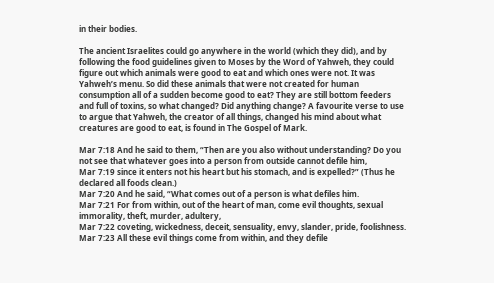in their bodies.

The ancient Israelites could go anywhere in the world (which they did), and by following the food guidelines given to Moses by the Word of Yahweh, they could figure out which animals were good to eat and which ones were not. It was Yahweh’s menu. So did these animals that were not created for human consumption all of a sudden become good to eat? They are still bottom feeders and full of toxins, so what changed? Did anything change? A favourite verse to use to argue that Yahweh, the creator of all things, changed his mind about what creatures are good to eat, is found in The Gospel of Mark.

Mar 7:18 And he said to them, “Then are you also without understanding? Do you not see that whatever goes into a person from outside cannot defile him,
Mar 7:19 since it enters not his heart but his stomach, and is expelled?” (Thus he declared all foods clean.)
Mar 7:20 And he said, “What comes out of a person is what defiles him.
Mar 7:21 For from within, out of the heart of man, come evil thoughts, sexual immorality, theft, murder, adultery,
Mar 7:22 coveting, wickedness, deceit, sensuality, envy, slander, pride, foolishness.
Mar 7:23 All these evil things come from within, and they defile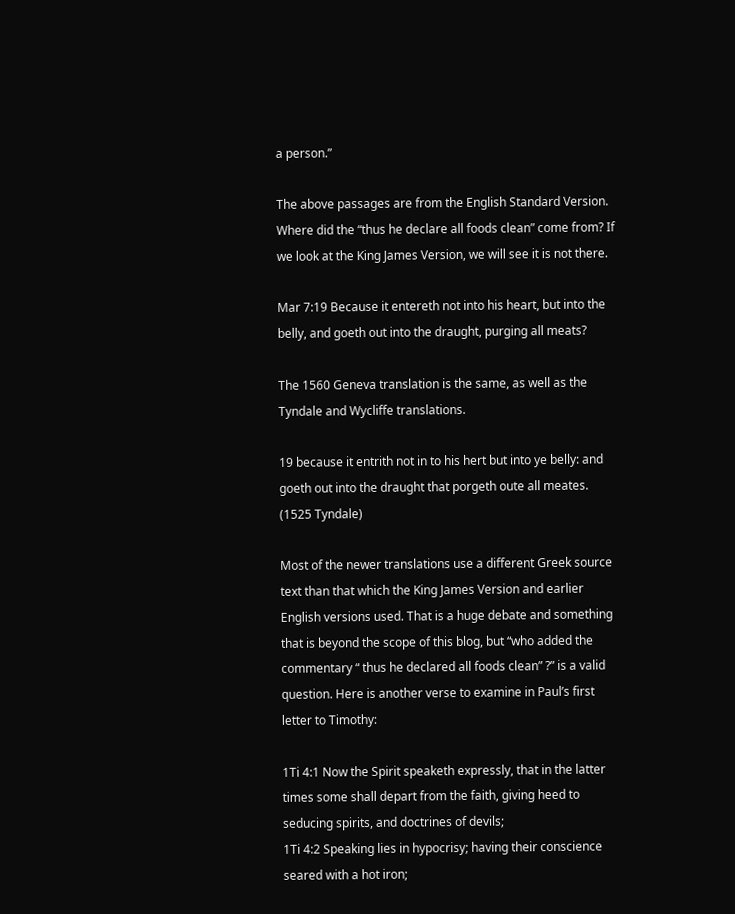a person.”

The above passages are from the English Standard Version. Where did the “thus he declare all foods clean” come from? If we look at the King James Version, we will see it is not there.

Mar 7:19 Because it entereth not into his heart, but into the belly, and goeth out into the draught, purging all meats?

The 1560 Geneva translation is the same, as well as the Tyndale and Wycliffe translations.

19 because it entrith not in to his hert but into ye belly: and goeth out into the draught that porgeth oute all meates. (1525 Tyndale)

Most of the newer translations use a different Greek source text than that which the King James Version and earlier English versions used. That is a huge debate and something that is beyond the scope of this blog, but “who added the commentary “ thus he declared all foods clean” ?” is a valid question. Here is another verse to examine in Paul’s first letter to Timothy:

1Ti 4:1 Now the Spirit speaketh expressly, that in the latter times some shall depart from the faith, giving heed to seducing spirits, and doctrines of devils;
1Ti 4:2 Speaking lies in hypocrisy; having their conscience seared with a hot iron;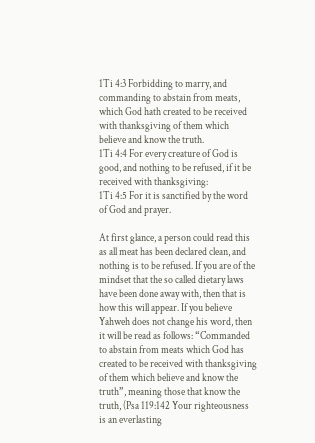1Ti 4:3 Forbidding to marry, and commanding to abstain from meats, which God hath created to be received with thanksgiving of them which believe and know the truth.
1Ti 4:4 For every creature of God is good, and nothing to be refused, if it be received with thanksgiving:
1Ti 4:5 For it is sanctified by the word of God and prayer.

At first glance, a person could read this as all meat has been declared clean, and nothing is to be refused. If you are of the mindset that the so called dietary laws have been done away with, then that is how this will appear. If you believe Yahweh does not change his word, then it will be read as follows: “Commanded to abstain from meats which God has created to be received with thanksgiving of them which believe and know the truth”, meaning those that know the truth, (Psa 119:142 Your righteousness is an everlasting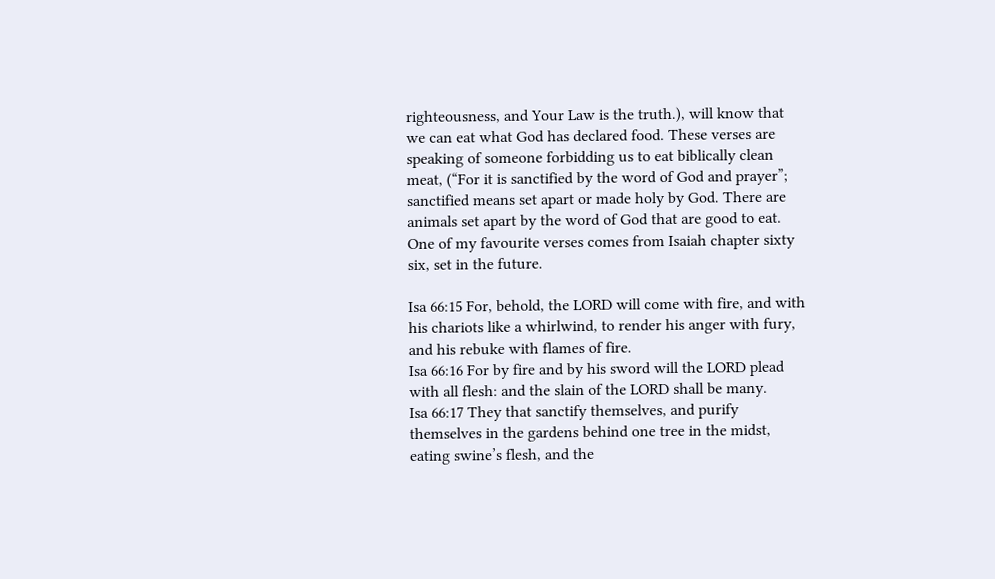righteousness, and Your Law is the truth.), will know that we can eat what God has declared food. These verses are speaking of someone forbidding us to eat biblically clean meat, (“For it is sanctified by the word of God and prayer”; sanctified means set apart or made holy by God. There are animals set apart by the word of God that are good to eat. One of my favourite verses comes from Isaiah chapter sixty six, set in the future.

Isa 66:15 For, behold, the LORD will come with fire, and with his chariots like a whirlwind, to render his anger with fury, and his rebuke with flames of fire.
Isa 66:16 For by fire and by his sword will the LORD plead with all flesh: and the slain of the LORD shall be many.
Isa 66:17 They that sanctify themselves, and purify themselves in the gardens behind one tree in the midst, eating swine’s flesh, and the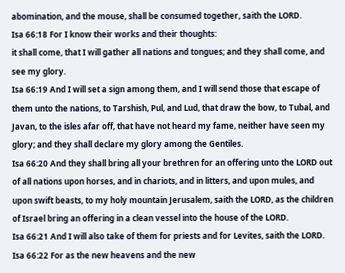abomination, and the mouse, shall be consumed together, saith the LORD.
Isa 66:18 For I know their works and their thoughts:
it shall come, that I will gather all nations and tongues; and they shall come, and see my glory.
Isa 66:19 And I will set a sign among them, and I will send those that escape of them unto the nations, to Tarshish, Pul, and Lud, that draw the bow, to Tubal, and Javan, to the isles afar off, that have not heard my fame, neither have seen my glory; and they shall declare my glory among the Gentiles.
Isa 66:20 And they shall bring all your brethren for an offering unto the LORD out of all nations upon horses, and in chariots, and in litters, and upon mules, and upon swift beasts, to my holy mountain Jerusalem, saith the LORD, as the children of Israel bring an offering in a clean vessel into the house of the LORD.
Isa 66:21 And I will also take of them for priests and for Levites, saith the LORD.
Isa 66:22 For as the new heavens and the new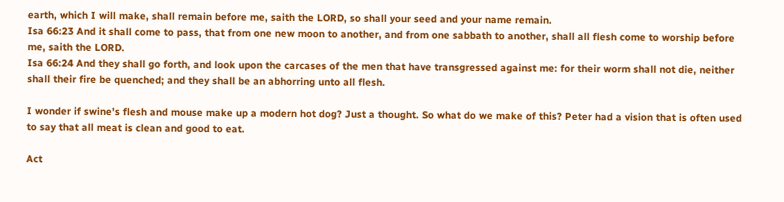earth, which I will make, shall remain before me, saith the LORD, so shall your seed and your name remain.
Isa 66:23 And it shall come to pass, that from one new moon to another, and from one sabbath to another, shall all flesh come to worship before me, saith the LORD.
Isa 66:24 And they shall go forth, and look upon the carcases of the men that have transgressed against me: for their worm shall not die, neither shall their fire be quenched; and they shall be an abhorring unto all flesh.

I wonder if swine’s flesh and mouse make up a modern hot dog? Just a thought. So what do we make of this? Peter had a vision that is often used to say that all meat is clean and good to eat.

Act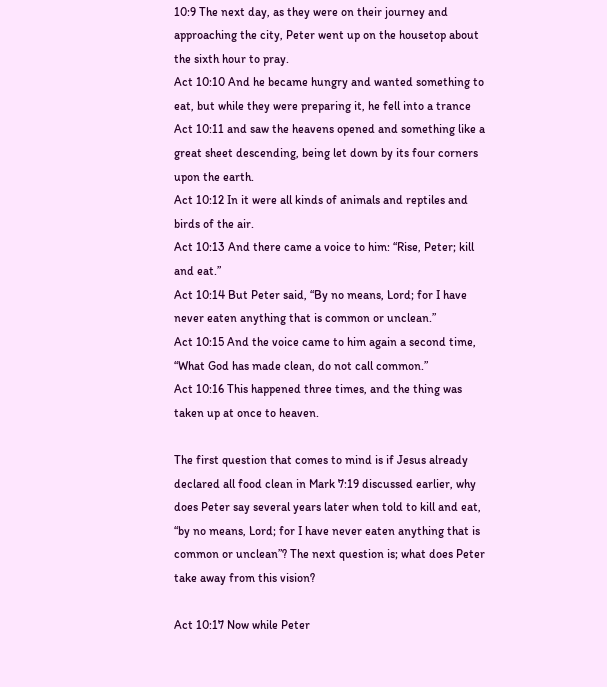10:9 The next day, as they were on their journey and approaching the city, Peter went up on the housetop about the sixth hour to pray.
Act 10:10 And he became hungry and wanted something to eat, but while they were preparing it, he fell into a trance
Act 10:11 and saw the heavens opened and something like a great sheet descending, being let down by its four corners upon the earth.
Act 10:12 In it were all kinds of animals and reptiles and birds of the air.
Act 10:13 And there came a voice to him: “Rise, Peter; kill and eat.”
Act 10:14 But Peter said, “By no means, Lord; for I have never eaten anything that is common or unclean.”
Act 10:15 And the voice came to him again a second time, “What God has made clean, do not call common.”
Act 10:16 This happened three times, and the thing was taken up at once to heaven.

The first question that comes to mind is if Jesus already declared all food clean in Mark 7:19 discussed earlier, why does Peter say several years later when told to kill and eat, “by no means, Lord; for I have never eaten anything that is common or unclean”? The next question is; what does Peter take away from this vision?

Act 10:17 Now while Peter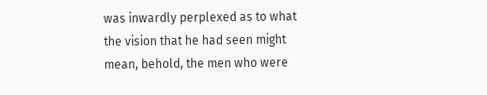was inwardly perplexed as to what the vision that he had seen might mean, behold, the men who were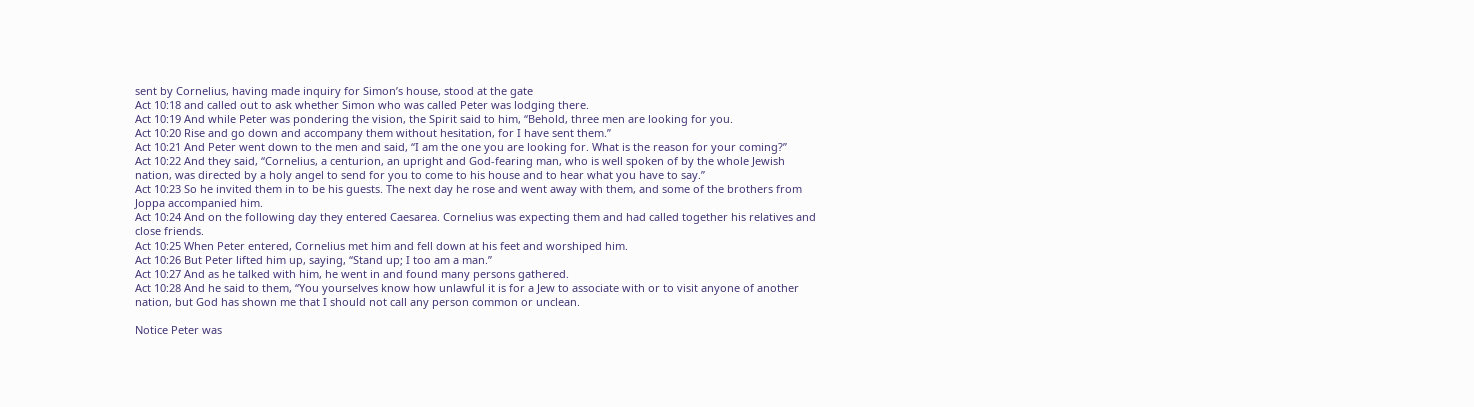sent by Cornelius, having made inquiry for Simon’s house, stood at the gate
Act 10:18 and called out to ask whether Simon who was called Peter was lodging there.
Act 10:19 And while Peter was pondering the vision, the Spirit said to him, “Behold, three men are looking for you.
Act 10:20 Rise and go down and accompany them without hesitation, for I have sent them.”
Act 10:21 And Peter went down to the men and said, “I am the one you are looking for. What is the reason for your coming?”
Act 10:22 And they said, “Cornelius, a centurion, an upright and God-fearing man, who is well spoken of by the whole Jewish nation, was directed by a holy angel to send for you to come to his house and to hear what you have to say.”
Act 10:23 So he invited them in to be his guests. The next day he rose and went away with them, and some of the brothers from Joppa accompanied him.
Act 10:24 And on the following day they entered Caesarea. Cornelius was expecting them and had called together his relatives and close friends.
Act 10:25 When Peter entered, Cornelius met him and fell down at his feet and worshiped him.
Act 10:26 But Peter lifted him up, saying, “Stand up; I too am a man.”
Act 10:27 And as he talked with him, he went in and found many persons gathered.
Act 10:28 And he said to them, “You yourselves know how unlawful it is for a Jew to associate with or to visit anyone of another nation, but God has shown me that I should not call any person common or unclean.

Notice Peter was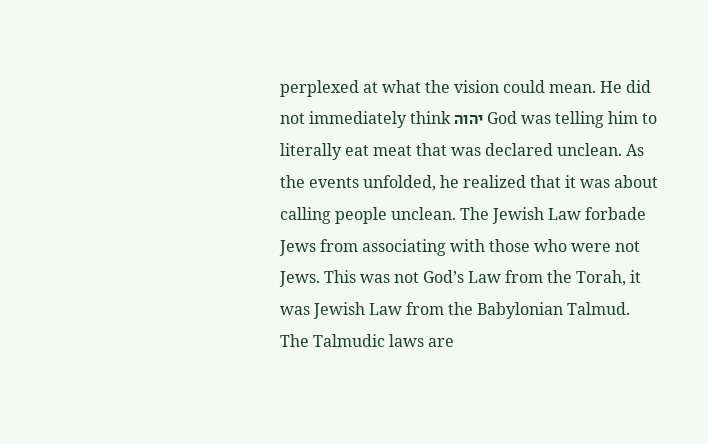perplexed at what the vision could mean. He did not immediately think יהוה God was telling him to literally eat meat that was declared unclean. As the events unfolded, he realized that it was about calling people unclean. The Jewish Law forbade Jews from associating with those who were not Jews. This was not God’s Law from the Torah, it was Jewish Law from the Babylonian Talmud. The Talmudic laws are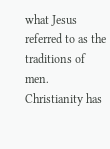what Jesus referred to as the traditions of men. Christianity has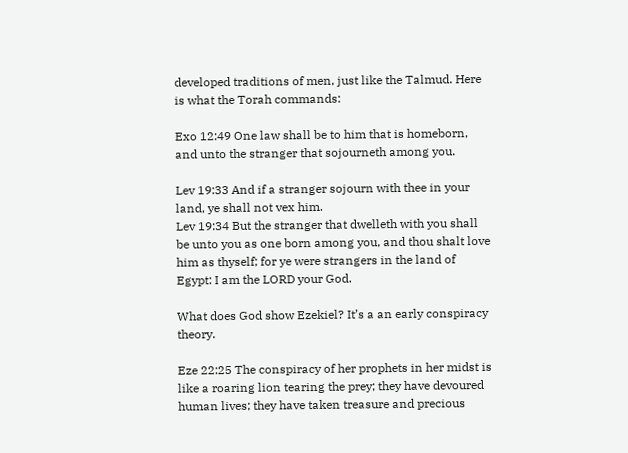developed traditions of men, just like the Talmud. Here is what the Torah commands:

Exo 12:49 One law shall be to him that is homeborn, and unto the stranger that sojourneth among you.

Lev 19:33 And if a stranger sojourn with thee in your land, ye shall not vex him.
Lev 19:34 But the stranger that dwelleth with you shall be unto you as one born among you, and thou shalt love him as thyself; for ye were strangers in the land of Egypt: I am the LORD your God.

What does God show Ezekiel? It’s a an early conspiracy theory.

Eze 22:25 The conspiracy of her prophets in her midst is like a roaring lion tearing the prey; they have devoured human lives; they have taken treasure and precious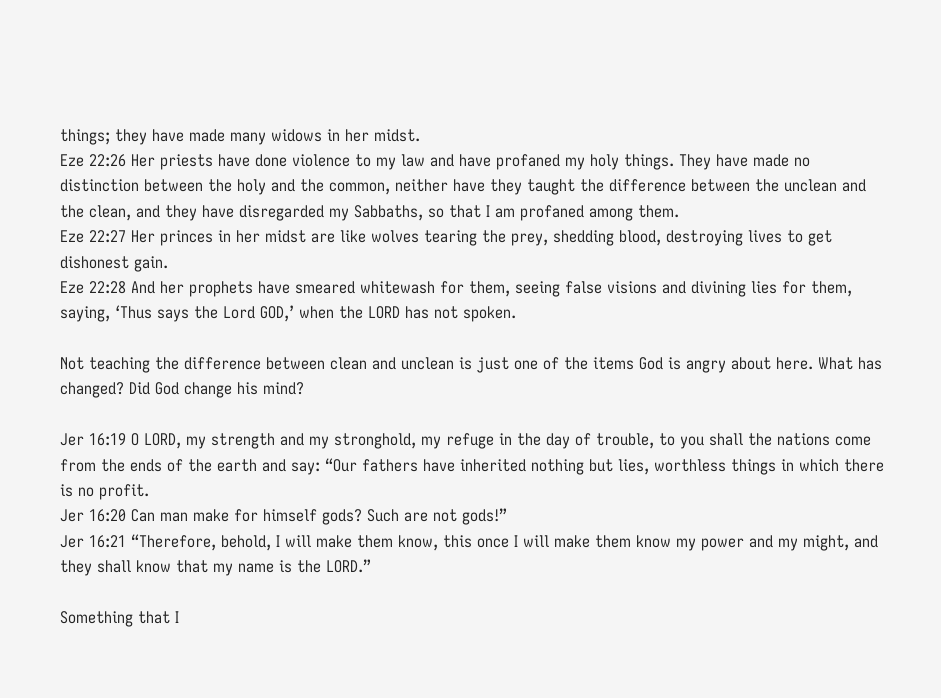things; they have made many widows in her midst.
Eze 22:26 Her priests have done violence to my law and have profaned my holy things. They have made no distinction between the holy and the common, neither have they taught the difference between the unclean and the clean, and they have disregarded my Sabbaths, so that I am profaned among them.
Eze 22:27 Her princes in her midst are like wolves tearing the prey, shedding blood, destroying lives to get dishonest gain.
Eze 22:28 And her prophets have smeared whitewash for them, seeing false visions and divining lies for them, saying, ‘Thus says the Lord GOD,’ when the LORD has not spoken.

Not teaching the difference between clean and unclean is just one of the items God is angry about here. What has changed? Did God change his mind?

Jer 16:19 O LORD, my strength and my stronghold, my refuge in the day of trouble, to you shall the nations come from the ends of the earth and say: “Our fathers have inherited nothing but lies, worthless things in which there is no profit.
Jer 16:20 Can man make for himself gods? Such are not gods!”
Jer 16:21 “Therefore, behold, I will make them know, this once I will make them know my power and my might, and they shall know that my name is the LORD.”

Something that I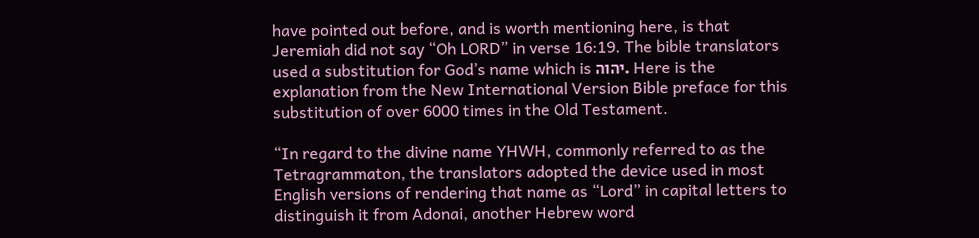have pointed out before, and is worth mentioning here, is that Jeremiah did not say “Oh LORD” in verse 16:19. The bible translators used a substitution for God’s name which is יהוה. Here is the explanation from the New International Version Bible preface for this substitution of over 6000 times in the Old Testament.

“In regard to the divine name YHWH, commonly referred to as the Tetragrammaton, the translators adopted the device used in most English versions of rendering that name as “Lord” in capital letters to distinguish it from Adonai, another Hebrew word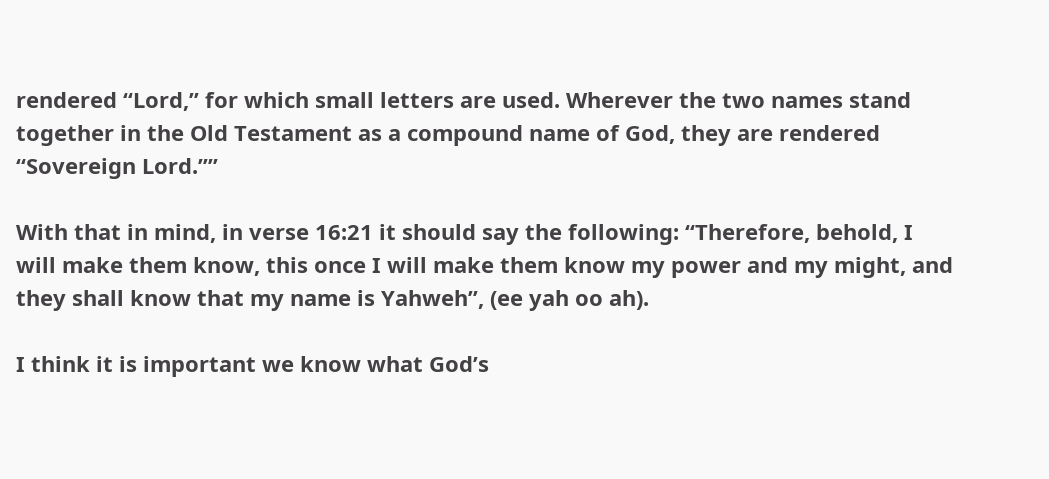rendered “Lord,” for which small letters are used. Wherever the two names stand together in the Old Testament as a compound name of God, they are rendered “Sovereign Lord.””

With that in mind, in verse 16:21 it should say the following: “Therefore, behold, I will make them know, this once I will make them know my power and my might, and they shall know that my name is Yahweh”, (ee yah oo ah).

I think it is important we know what God’s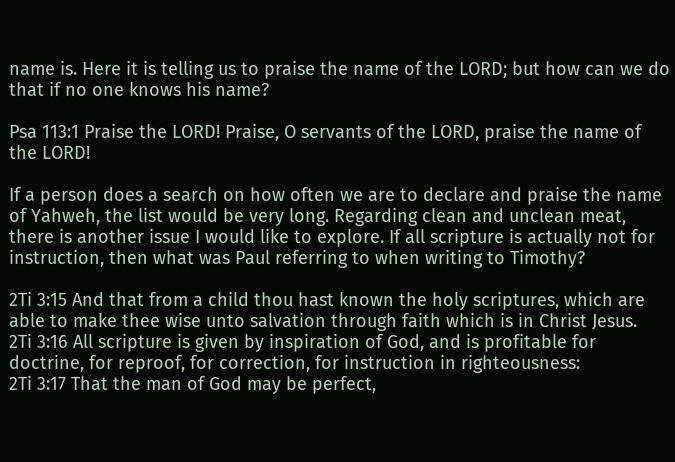name is. Here it is telling us to praise the name of the LORD; but how can we do that if no one knows his name?

Psa 113:1 Praise the LORD! Praise, O servants of the LORD, praise the name of the LORD!

If a person does a search on how often we are to declare and praise the name of Yahweh, the list would be very long. Regarding clean and unclean meat, there is another issue I would like to explore. If all scripture is actually not for instruction, then what was Paul referring to when writing to Timothy?

2Ti 3:15 And that from a child thou hast known the holy scriptures, which are able to make thee wise unto salvation through faith which is in Christ Jesus.
2Ti 3:16 All scripture is given by inspiration of God, and is profitable for doctrine, for reproof, for correction, for instruction in righteousness:
2Ti 3:17 That the man of God may be perfect,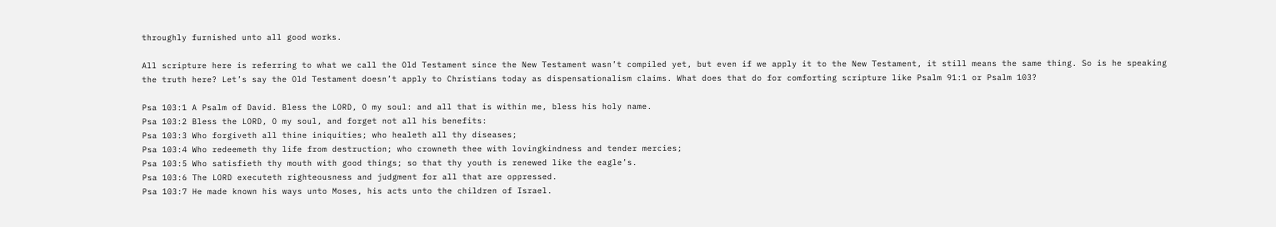throughly furnished unto all good works.

All scripture here is referring to what we call the Old Testament since the New Testament wasn’t compiled yet, but even if we apply it to the New Testament, it still means the same thing. So is he speaking the truth here? Let’s say the Old Testament doesn’t apply to Christians today as dispensationalism claims. What does that do for comforting scripture like Psalm 91:1 or Psalm 103?

Psa 103:1 A Psalm of David. Bless the LORD, O my soul: and all that is within me, bless his holy name.
Psa 103:2 Bless the LORD, O my soul, and forget not all his benefits:
Psa 103:3 Who forgiveth all thine iniquities; who healeth all thy diseases;
Psa 103:4 Who redeemeth thy life from destruction; who crowneth thee with lovingkindness and tender mercies;
Psa 103:5 Who satisfieth thy mouth with good things; so that thy youth is renewed like the eagle’s.
Psa 103:6 The LORD executeth righteousness and judgment for all that are oppressed.
Psa 103:7 He made known his ways unto Moses, his acts unto the children of Israel.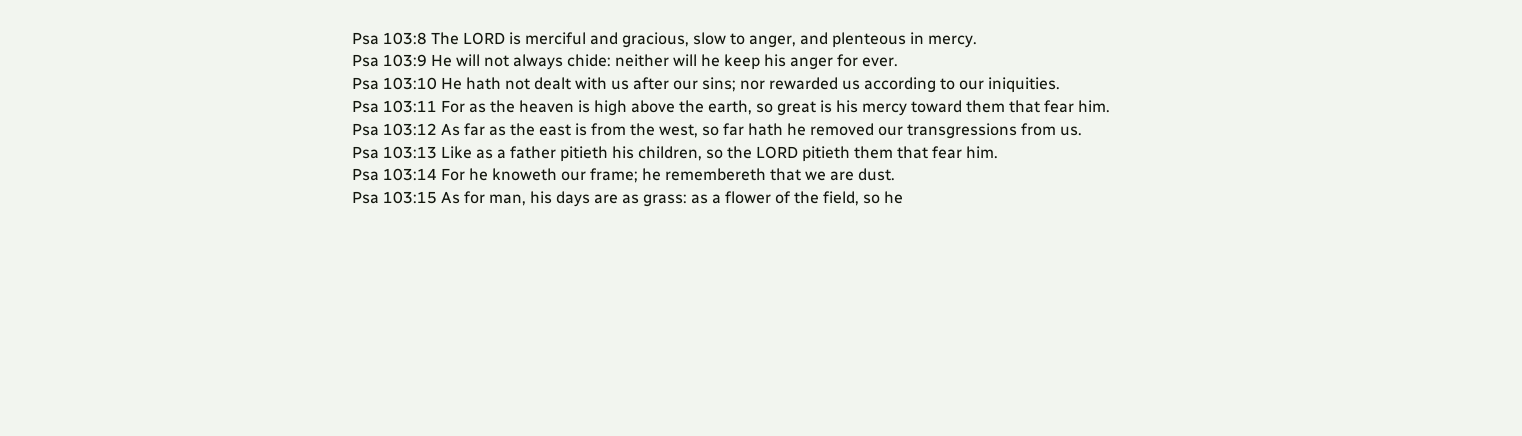Psa 103:8 The LORD is merciful and gracious, slow to anger, and plenteous in mercy.
Psa 103:9 He will not always chide: neither will he keep his anger for ever.
Psa 103:10 He hath not dealt with us after our sins; nor rewarded us according to our iniquities.
Psa 103:11 For as the heaven is high above the earth, so great is his mercy toward them that fear him.
Psa 103:12 As far as the east is from the west, so far hath he removed our transgressions from us.
Psa 103:13 Like as a father pitieth his children, so the LORD pitieth them that fear him.
Psa 103:14 For he knoweth our frame; he remembereth that we are dust.
Psa 103:15 As for man, his days are as grass: as a flower of the field, so he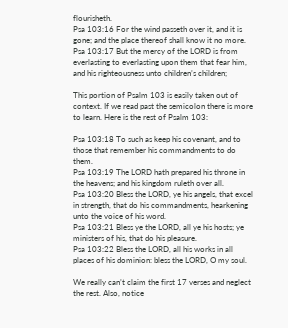flourisheth.
Psa 103:16 For the wind passeth over it, and it is gone; and the place thereof shall know it no more.
Psa 103:17 But the mercy of the LORD is from everlasting to everlasting upon them that fear him, and his righteousness unto children’s children;

This portion of Psalm 103 is easily taken out of context. If we read past the semicolon there is more to learn. Here is the rest of Psalm 103:

Psa 103:18 To such as keep his covenant, and to those that remember his commandments to do them.
Psa 103:19 The LORD hath prepared his throne in the heavens; and his kingdom ruleth over all.
Psa 103:20 Bless the LORD, ye his angels, that excel in strength, that do his commandments, hearkening unto the voice of his word.
Psa 103:21 Bless ye the LORD, all ye his hosts; ye ministers of his, that do his pleasure.
Psa 103:22 Bless the LORD, all his works in all places of his dominion: bless the LORD, O my soul.

We really can’t claim the first 17 verses and neglect the rest. Also, notice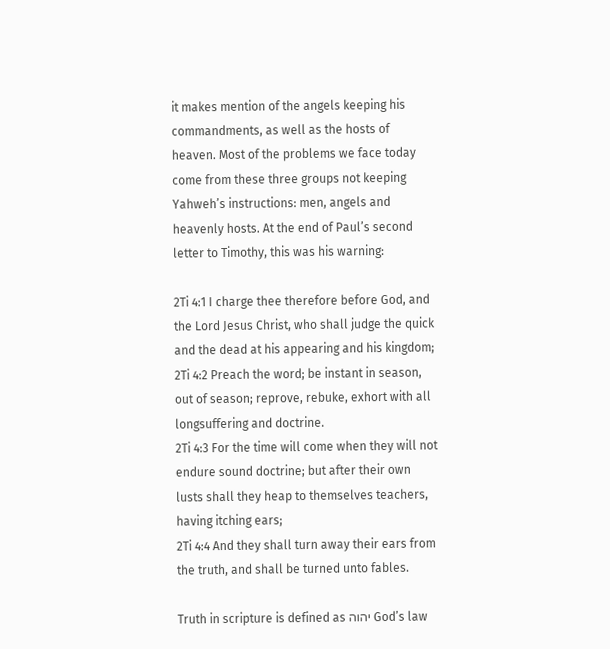it makes mention of the angels keeping his commandments, as well as the hosts of heaven. Most of the problems we face today come from these three groups not keeping Yahweh’s instructions: men, angels and heavenly hosts. At the end of Paul’s second letter to Timothy, this was his warning:

2Ti 4:1 I charge thee therefore before God, and the Lord Jesus Christ, who shall judge the quick and the dead at his appearing and his kingdom;
2Ti 4:2 Preach the word; be instant in season, out of season; reprove, rebuke, exhort with all longsuffering and doctrine.
2Ti 4:3 For the time will come when they will not endure sound doctrine; but after their own lusts shall they heap to themselves teachers, having itching ears;
2Ti 4:4 And they shall turn away their ears from the truth, and shall be turned unto fables.

Truth in scripture is defined as יהוה God’s law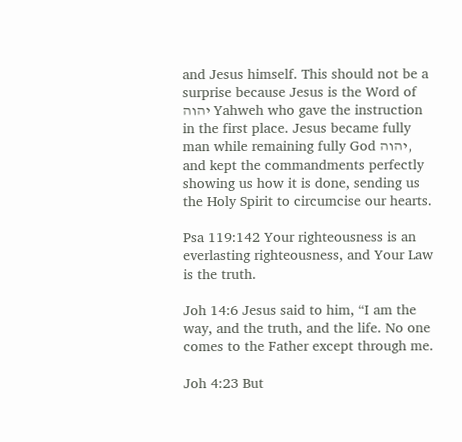and Jesus himself. This should not be a surprise because Jesus is the Word of יהוה Yahweh who gave the instruction in the first place. Jesus became fully man while remaining fully God יהוה, and kept the commandments perfectly showing us how it is done, sending us the Holy Spirit to circumcise our hearts.

Psa 119:142 Your righteousness is an everlasting righteousness, and Your Law is the truth.

Joh 14:6 Jesus said to him, “I am the way, and the truth, and the life. No one comes to the Father except through me.

Joh 4:23 But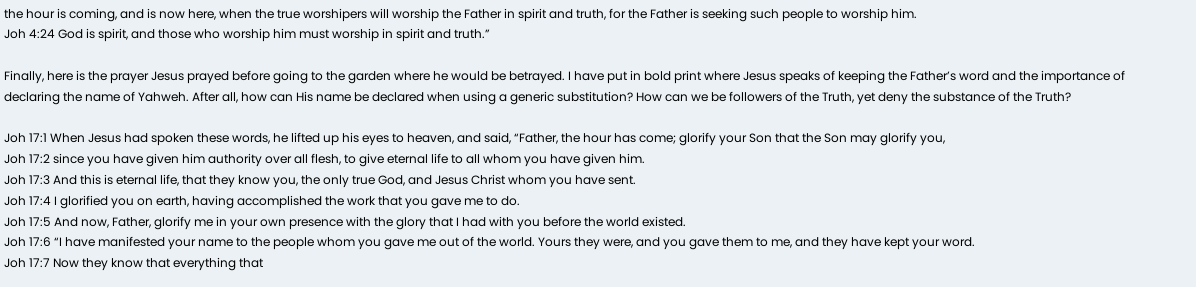the hour is coming, and is now here, when the true worshipers will worship the Father in spirit and truth, for the Father is seeking such people to worship him.
Joh 4:24 God is spirit, and those who worship him must worship in spirit and truth.”

Finally, here is the prayer Jesus prayed before going to the garden where he would be betrayed. I have put in bold print where Jesus speaks of keeping the Father’s word and the importance of declaring the name of Yahweh. After all, how can His name be declared when using a generic substitution? How can we be followers of the Truth, yet deny the substance of the Truth?

Joh 17:1 When Jesus had spoken these words, he lifted up his eyes to heaven, and said, “Father, the hour has come; glorify your Son that the Son may glorify you,
Joh 17:2 since you have given him authority over all flesh, to give eternal life to all whom you have given him.
Joh 17:3 And this is eternal life, that they know you, the only true God, and Jesus Christ whom you have sent.
Joh 17:4 I glorified you on earth, having accomplished the work that you gave me to do.
Joh 17:5 And now, Father, glorify me in your own presence with the glory that I had with you before the world existed.
Joh 17:6 “I have manifested your name to the people whom you gave me out of the world. Yours they were, and you gave them to me, and they have kept your word.
Joh 17:7 Now they know that everything that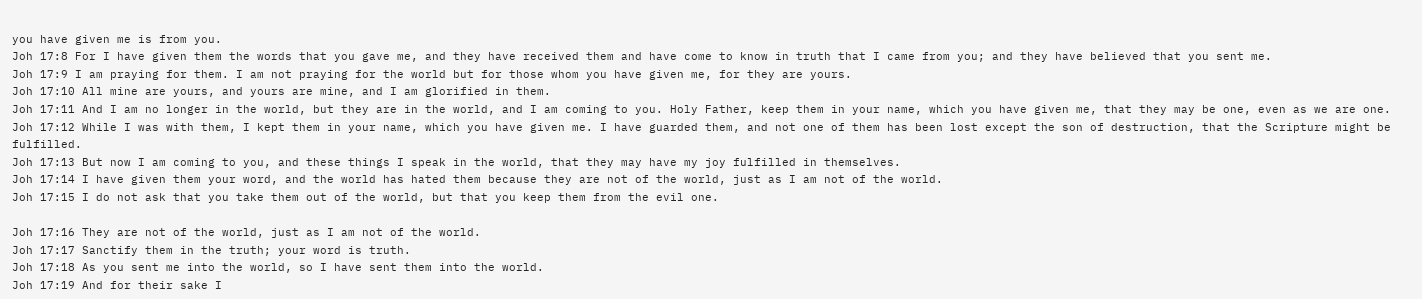you have given me is from you.
Joh 17:8 For I have given them the words that you gave me, and they have received them and have come to know in truth that I came from you; and they have believed that you sent me.
Joh 17:9 I am praying for them. I am not praying for the world but for those whom you have given me, for they are yours.
Joh 17:10 All mine are yours, and yours are mine, and I am glorified in them.
Joh 17:11 And I am no longer in the world, but they are in the world, and I am coming to you. Holy Father, keep them in your name, which you have given me, that they may be one, even as we are one.
Joh 17:12 While I was with them, I kept them in your name, which you have given me. I have guarded them, and not one of them has been lost except the son of destruction, that the Scripture might be fulfilled.
Joh 17:13 But now I am coming to you, and these things I speak in the world, that they may have my joy fulfilled in themselves.
Joh 17:14 I have given them your word, and the world has hated them because they are not of the world, just as I am not of the world.
Joh 17:15 I do not ask that you take them out of the world, but that you keep them from the evil one.

Joh 17:16 They are not of the world, just as I am not of the world.
Joh 17:17 Sanctify them in the truth; your word is truth.
Joh 17:18 As you sent me into the world, so I have sent them into the world.
Joh 17:19 And for their sake I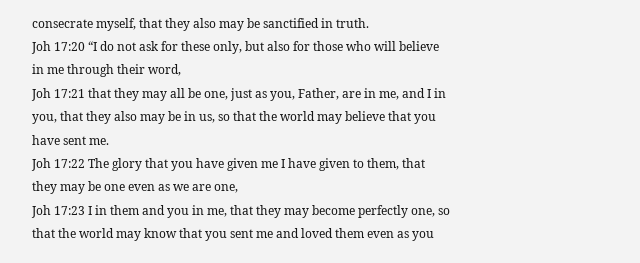consecrate myself, that they also may be sanctified in truth.
Joh 17:20 “I do not ask for these only, but also for those who will believe in me through their word,
Joh 17:21 that they may all be one, just as you, Father, are in me, and I in you, that they also may be in us, so that the world may believe that you have sent me.
Joh 17:22 The glory that you have given me I have given to them, that they may be one even as we are one,
Joh 17:23 I in them and you in me, that they may become perfectly one, so that the world may know that you sent me and loved them even as you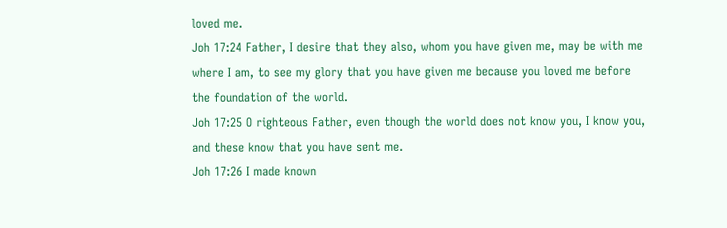loved me.
Joh 17:24 Father, I desire that they also, whom you have given me, may be with me where I am, to see my glory that you have given me because you loved me before the foundation of the world.
Joh 17:25 O righteous Father, even though the world does not know you, I know you, and these know that you have sent me.
Joh 17:26 I made known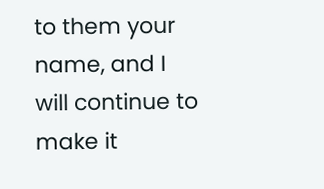to them your name, and I will continue to make it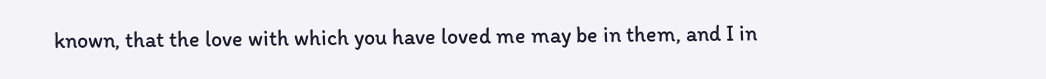known, that the love with which you have loved me may be in them, and I in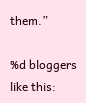them.”

%d bloggers like this: